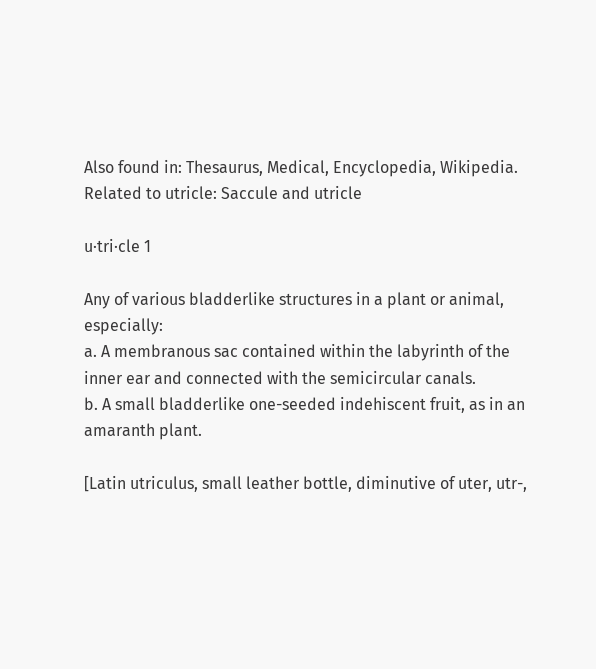Also found in: Thesaurus, Medical, Encyclopedia, Wikipedia.
Related to utricle: Saccule and utricle

u·tri·cle 1

Any of various bladderlike structures in a plant or animal, especially:
a. A membranous sac contained within the labyrinth of the inner ear and connected with the semicircular canals.
b. A small bladderlike one-seeded indehiscent fruit, as in an amaranth plant.

[Latin utriculus, small leather bottle, diminutive of uter, utr-,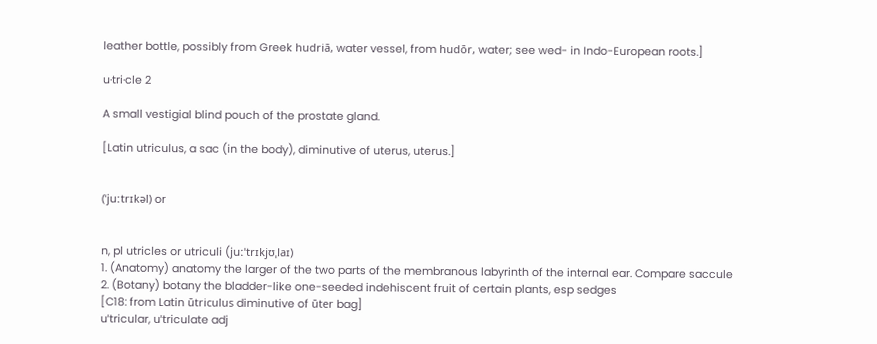leather bottle, possibly from Greek hudriā, water vessel, from hudōr, water; see wed- in Indo-European roots.]

u·tri·cle 2

A small vestigial blind pouch of the prostate gland.

[Latin utriculus, a sac (in the body), diminutive of uterus, uterus.]


(ˈjuːtrɪkəl) or


n, pl utricles or utriculi (juːˈtrɪkjʊˌlaɪ)
1. (Anatomy) anatomy the larger of the two parts of the membranous labyrinth of the internal ear. Compare saccule
2. (Botany) botany the bladder-like one-seeded indehiscent fruit of certain plants, esp sedges
[C18: from Latin ūtriculus diminutive of ūter bag]
uˈtricular, uˈtriculate adj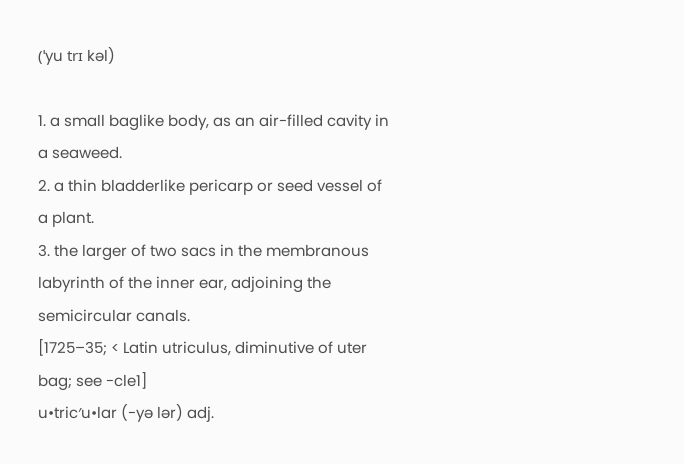(ˈyu trɪ kəl)

1. a small baglike body, as an air-filled cavity in a seaweed.
2. a thin bladderlike pericarp or seed vessel of a plant.
3. the larger of two sacs in the membranous labyrinth of the inner ear, adjoining the semicircular canals.
[1725–35; < Latin utriculus, diminutive of uter bag; see -cle1]
u•tric′u•lar (-yə lər) adj.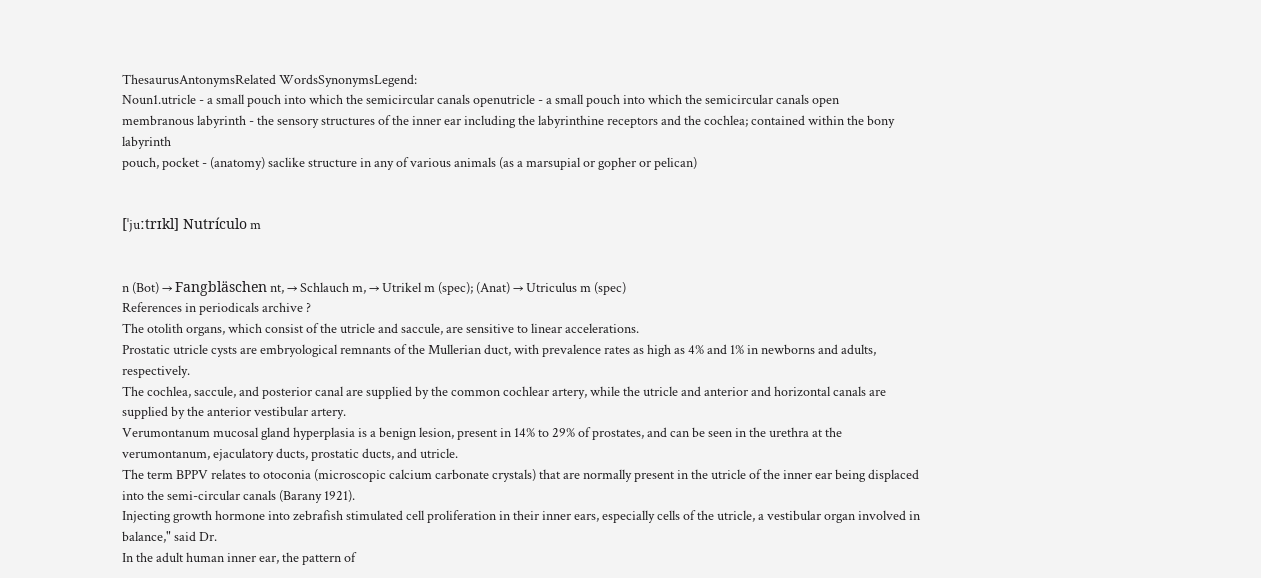ThesaurusAntonymsRelated WordsSynonymsLegend:
Noun1.utricle - a small pouch into which the semicircular canals openutricle - a small pouch into which the semicircular canals open
membranous labyrinth - the sensory structures of the inner ear including the labyrinthine receptors and the cochlea; contained within the bony labyrinth
pouch, pocket - (anatomy) saclike structure in any of various animals (as a marsupial or gopher or pelican)


[ˈjuːtrɪkl] Nutrículo m


n (Bot) → Fangbläschen nt, → Schlauch m, → Utrikel m (spec); (Anat) → Utriculus m (spec)
References in periodicals archive ?
The otolith organs, which consist of the utricle and saccule, are sensitive to linear accelerations.
Prostatic utricle cysts are embryological remnants of the Mullerian duct, with prevalence rates as high as 4% and 1% in newborns and adults, respectively.
The cochlea, saccule, and posterior canal are supplied by the common cochlear artery, while the utricle and anterior and horizontal canals are supplied by the anterior vestibular artery.
Verumontanum mucosal gland hyperplasia is a benign lesion, present in 14% to 29% of prostates, and can be seen in the urethra at the verumontanum, ejaculatory ducts, prostatic ducts, and utricle.
The term BPPV relates to otoconia (microscopic calcium carbonate crystals) that are normally present in the utricle of the inner ear being displaced into the semi-circular canals (Barany 1921).
Injecting growth hormone into zebrafish stimulated cell proliferation in their inner ears, especially cells of the utricle, a vestibular organ involved in balance," said Dr.
In the adult human inner ear, the pattern of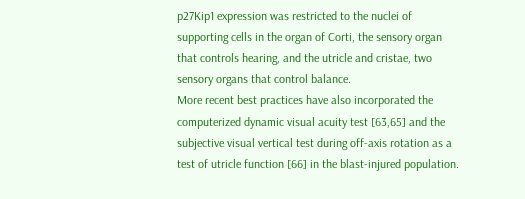p27Kip1 expression was restricted to the nuclei of supporting cells in the organ of Corti, the sensory organ that controls hearing, and the utricle and cristae, two sensory organs that control balance.
More recent best practices have also incorporated the computerized dynamic visual acuity test [63,65] and the subjective visual vertical test during off-axis rotation as a test of utricle function [66] in the blast-injured population.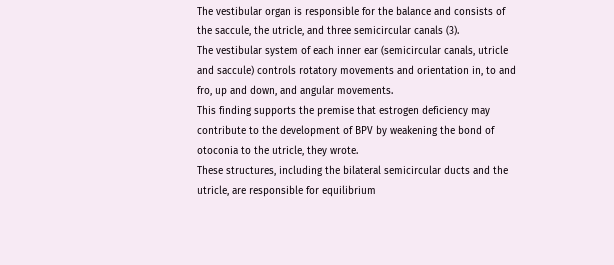The vestibular organ is responsible for the balance and consists of the saccule, the utricle, and three semicircular canals (3).
The vestibular system of each inner ear (semicircular canals, utricle and saccule) controls rotatory movements and orientation in, to and fro, up and down, and angular movements.
This finding supports the premise that estrogen deficiency may contribute to the development of BPV by weakening the bond of otoconia to the utricle, they wrote.
These structures, including the bilateral semicircular ducts and the utricle, are responsible for equilibrium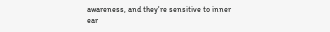awareness, and they're sensitive to inner ear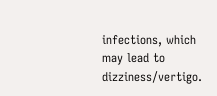infections, which may lead to dizziness/vertigo.